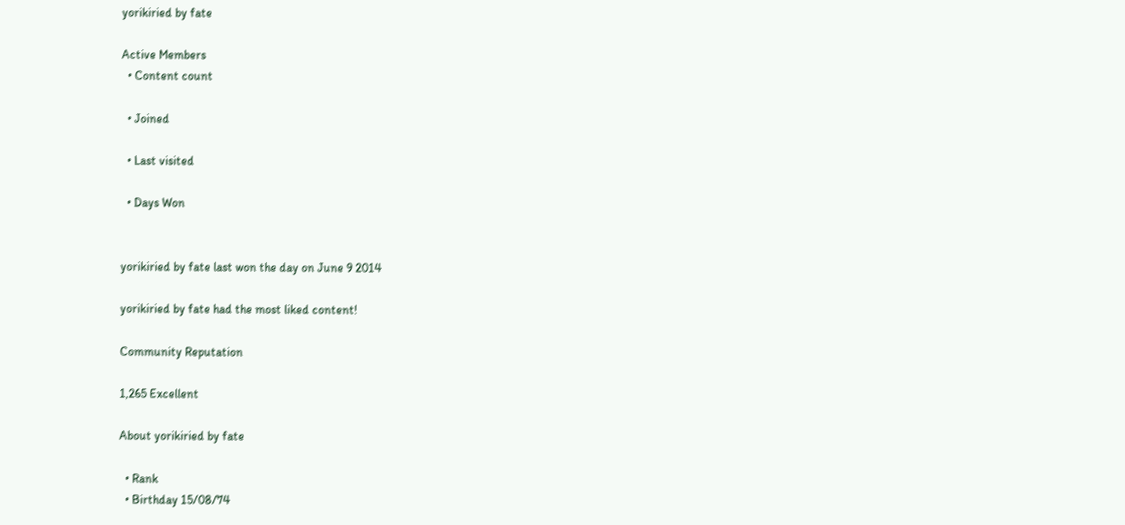yorikiried by fate

Active Members
  • Content count

  • Joined

  • Last visited

  • Days Won


yorikiried by fate last won the day on June 9 2014

yorikiried by fate had the most liked content!

Community Reputation

1,265 Excellent

About yorikiried by fate

  • Rank
  • Birthday 15/08/74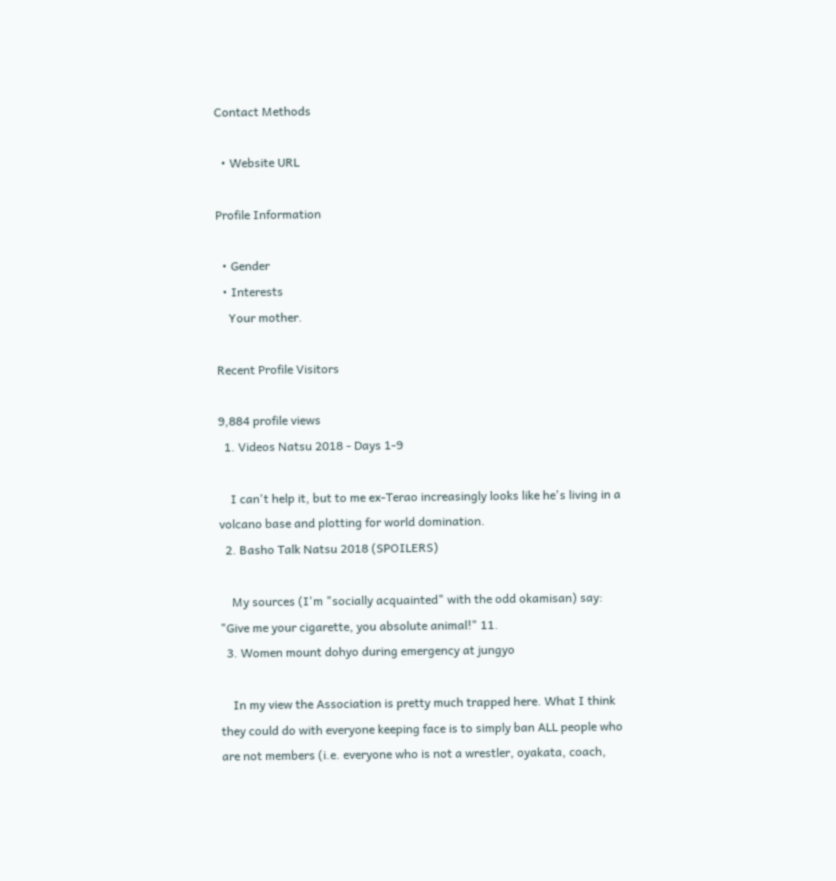Contact Methods

  • Website URL

Profile Information

  • Gender
  • Interests
    Your mother.

Recent Profile Visitors

9,884 profile views
  1. Videos Natsu 2018 - Days 1-9

    I can't help it, but to me ex-Terao increasingly looks like he's living in a volcano base and plotting for world domination.
  2. Basho Talk Natsu 2018 (SPOILERS)

    My sources (I'm "socially acquainted" with the odd okamisan) say: "Give me your cigarette, you absolute animal!" 11.
  3. Women mount dohyo during emergency at jungyo

    In my view the Association is pretty much trapped here. What I think they could do with everyone keeping face is to simply ban ALL people who are not members (i.e. everyone who is not a wrestler, oyakata, coach,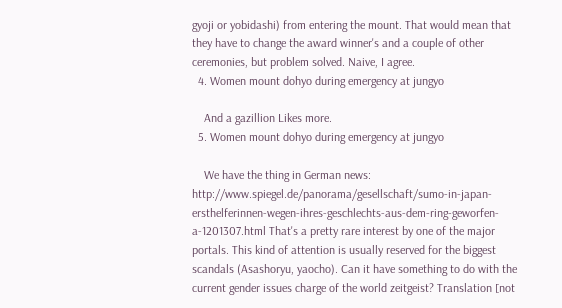gyoji or yobidashi) from entering the mount. That would mean that they have to change the award winner's and a couple of other ceremonies, but problem solved. Naive, I agree.
  4. Women mount dohyo during emergency at jungyo

    And a gazillion Likes more.
  5. Women mount dohyo during emergency at jungyo

    We have the thing in German news: http://www.spiegel.de/panorama/gesellschaft/sumo-in-japan-ersthelferinnen-wegen-ihres-geschlechts-aus-dem-ring-geworfen-a-1201307.html That's a pretty rare interest by one of the major portals. This kind of attention is usually reserved for the biggest scandals (Asashoryu, yaocho). Can it have something to do with the current gender issues charge of the world zeitgeist? Translation [not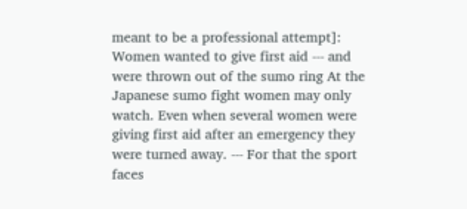meant to be a professional attempt]: Women wanted to give first aid --- and were thrown out of the sumo ring At the Japanese sumo fight women may only watch. Even when several women were giving first aid after an emergency they were turned away. --- For that the sport faces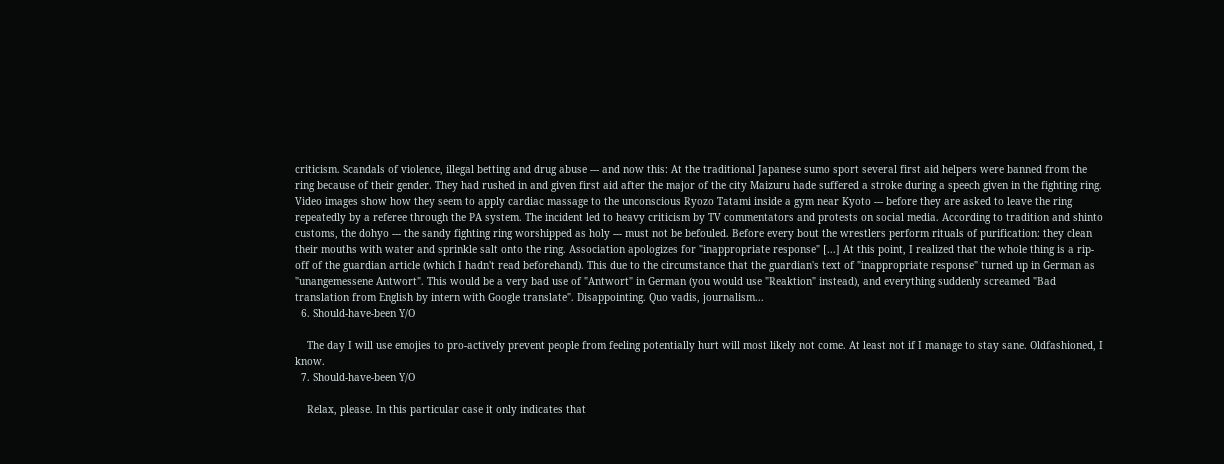criticism. Scandals of violence, illegal betting and drug abuse --- and now this: At the traditional Japanese sumo sport several first aid helpers were banned from the ring because of their gender. They had rushed in and given first aid after the major of the city Maizuru hade suffered a stroke during a speech given in the fighting ring. Video images show how they seem to apply cardiac massage to the unconscious Ryozo Tatami inside a gym near Kyoto --- before they are asked to leave the ring repeatedly by a referee through the PA system. The incident led to heavy criticism by TV commentators and protests on social media. According to tradition and shinto customs, the dohyo --- the sandy fighting ring worshipped as holy --- must not be befouled. Before every bout the wrestlers perform rituals of purification: they clean their mouths with water and sprinkle salt onto the ring. Association apologizes for "inappropriate response" [...] At this point, I realized that the whole thing is a rip-off of the guardian article (which I hadn't read beforehand). This due to the circumstance that the guardian's text of "inappropriate response" turned up in German as "unangemessene Antwort". This would be a very bad use of "Antwort" in German (you would use "Reaktion" instead), and everything suddenly screamed "Bad translation from English by intern with Google translate". Disappointing. Quo vadis, journalism...
  6. Should-have-been Y/O

    The day I will use emojies to pro-actively prevent people from feeling potentially hurt will most likely not come. At least not if I manage to stay sane. Oldfashioned, I know.
  7. Should-have-been Y/O

    Relax, please. In this particular case it only indicates that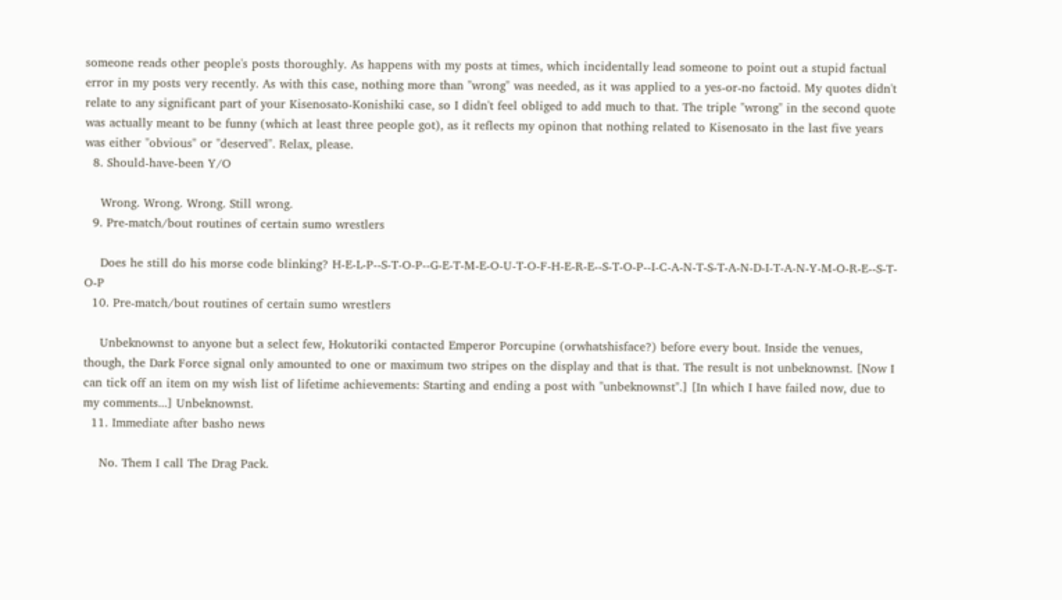someone reads other people's posts thoroughly. As happens with my posts at times, which incidentally lead someone to point out a stupid factual error in my posts very recently. As with this case, nothing more than "wrong" was needed, as it was applied to a yes-or-no factoid. My quotes didn't relate to any significant part of your Kisenosato-Konishiki case, so I didn't feel obliged to add much to that. The triple "wrong" in the second quote was actually meant to be funny (which at least three people got), as it reflects my opinon that nothing related to Kisenosato in the last five years was either "obvious" or "deserved". Relax, please.
  8. Should-have-been Y/O

    Wrong. Wrong. Wrong. Still wrong.
  9. Pre-match/bout routines of certain sumo wrestlers

    Does he still do his morse code blinking? H-E-L-P--S-T-O-P--G-E-T-M-E-O-U-T-O-F-H-E-R-E--S-T-O-P--I-C-A-N-T-S-T-A-N-D-I-T-A-N-Y-M-O-R-E--S-T-O-P
  10. Pre-match/bout routines of certain sumo wrestlers

    Unbeknownst to anyone but a select few, Hokutoriki contacted Emperor Porcupine (orwhatshisface?) before every bout. Inside the venues, though, the Dark Force signal only amounted to one or maximum two stripes on the display and that is that. The result is not unbeknownst. [Now I can tick off an item on my wish list of lifetime achievements: Starting and ending a post with "unbeknownst".] [In which I have failed now, due to my comments...] Unbeknownst.
  11. Immediate after basho news

    No. Them I call The Drag Pack.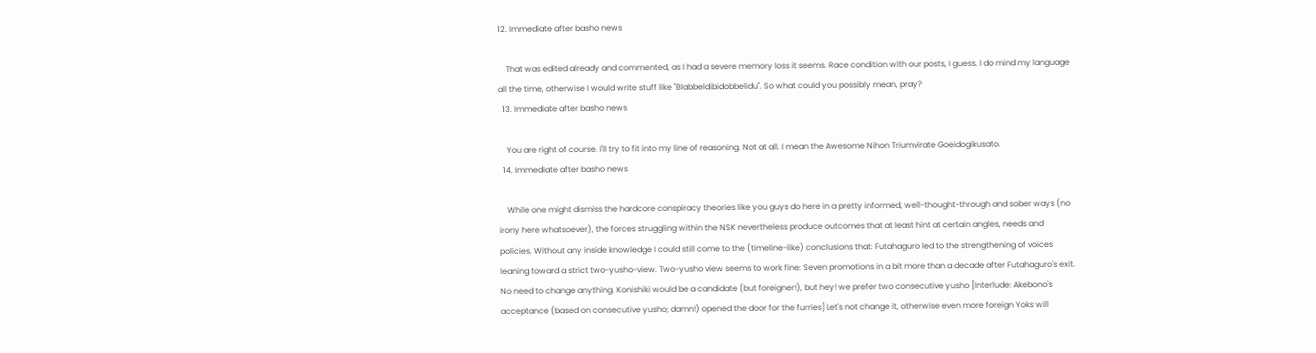12. Immediate after basho news

    That was edited already and commented, as I had a severe memory loss it seems. Race condition with our posts, I guess. I do mind my language all the time, otherwise I would write stuff like "Blabbeldibidobbelidu". So what could you possibly mean, pray?
  13. Immediate after basho news

    You are right of course. I'll try to fit into my line of reasoning. Not at all. I mean the Awesome Nihon Triumvirate Goeidogikusato.
  14. Immediate after basho news

    While one might dismiss the hardcore conspiracy theories like you guys do here in a pretty informed, well-thought-through and sober ways (no irony here whatsoever), the forces struggling within the NSK nevertheless produce outcomes that at least hint at certain angles, needs and policies. Without any inside knowledge I could still come to the (timeline-like) conclusions that: Futahaguro led to the strengthening of voices leaning toward a strict two-yusho-view. Two-yusho view seems to work fine: Seven promotions in a bit more than a decade after Futahaguro's exit. No need to change anything. Konishiki would be a candidate (but foreigner!), but hey! we prefer two consecutive yusho [Interlude: Akebono's acceptance (based on consecutive yusho; damn!) opened the door for the furries] Let's not change it, otherwise even more foreign Yoks will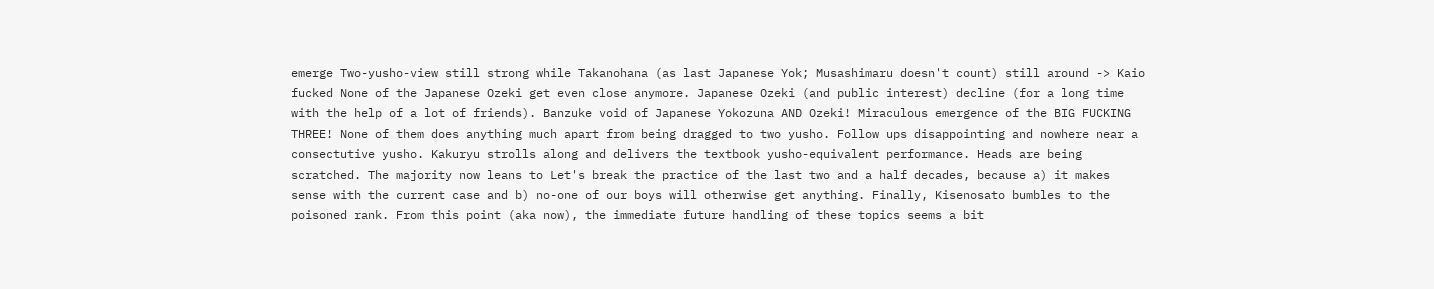emerge Two-yusho-view still strong while Takanohana (as last Japanese Yok; Musashimaru doesn't count) still around -> Kaio fucked None of the Japanese Ozeki get even close anymore. Japanese Ozeki (and public interest) decline (for a long time with the help of a lot of friends). Banzuke void of Japanese Yokozuna AND Ozeki! Miraculous emergence of the BIG FUCKING THREE! None of them does anything much apart from being dragged to two yusho. Follow ups disappointing and nowhere near a consectutive yusho. Kakuryu strolls along and delivers the textbook yusho-equivalent performance. Heads are being scratched. The majority now leans to Let's break the practice of the last two and a half decades, because a) it makes sense with the current case and b) no-one of our boys will otherwise get anything. Finally, Kisenosato bumbles to the poisoned rank. From this point (aka now), the immediate future handling of these topics seems a bit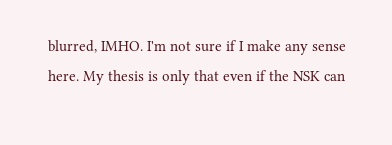blurred, IMHO. I'm not sure if I make any sense here. My thesis is only that even if the NSK can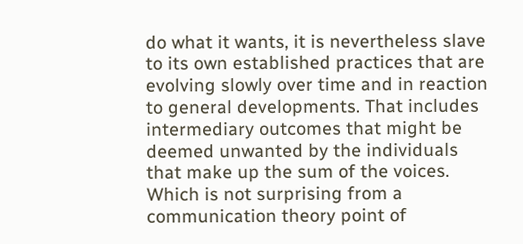do what it wants, it is nevertheless slave to its own established practices that are evolving slowly over time and in reaction to general developments. That includes intermediary outcomes that might be deemed unwanted by the individuals that make up the sum of the voices. Which is not surprising from a communication theory point of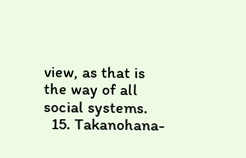view, as that is the way of all social systems.
  15. Takanohana-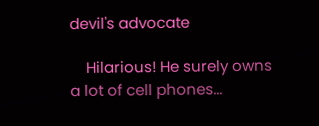devil's advocate

    Hilarious! He surely owns a lot of cell phones...